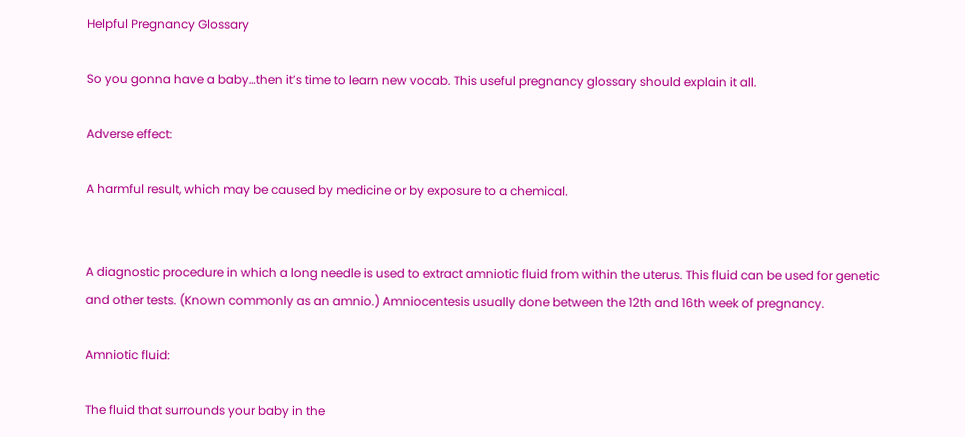Helpful Pregnancy Glossary

So you gonna have a baby…then it’s time to learn new vocab. This useful pregnancy glossary should explain it all.

Adverse effect:

A harmful result, which may be caused by medicine or by exposure to a chemical.


A diagnostic procedure in which a long needle is used to extract amniotic fluid from within the uterus. This fluid can be used for genetic and other tests. (Known commonly as an amnio.) Amniocentesis usually done between the 12th and 16th week of pregnancy.

Amniotic fluid:

The fluid that surrounds your baby in the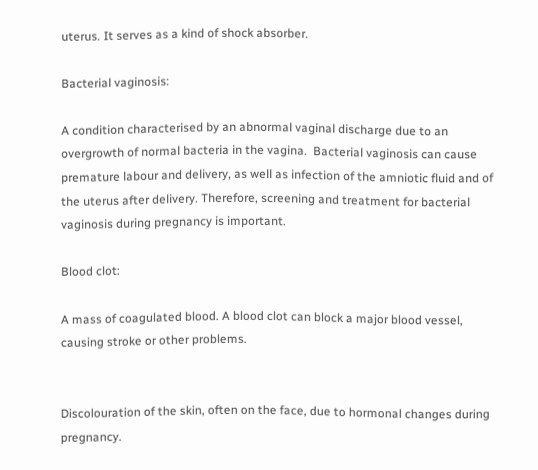uterus. It serves as a kind of shock absorber.

Bacterial vaginosis:

A condition characterised by an abnormal vaginal discharge due to an overgrowth of normal bacteria in the vagina.  Bacterial vaginosis can cause premature labour and delivery, as well as infection of the amniotic fluid and of the uterus after delivery. Therefore, screening and treatment for bacterial vaginosis during pregnancy is important.

Blood clot:

A mass of coagulated blood. A blood clot can block a major blood vessel, causing stroke or other problems.


Discolouration of the skin, often on the face, due to hormonal changes during pregnancy.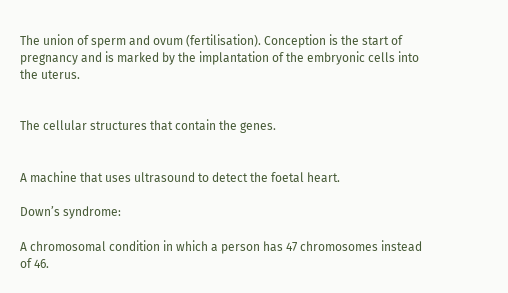The union of sperm and ovum (fertilisation). Conception is the start of pregnancy and is marked by the implantation of the embryonic cells into the uterus.


The cellular structures that contain the genes.


A machine that uses ultrasound to detect the foetal heart.

Down’s syndrome:

A chromosomal condition in which a person has 47 chromosomes instead of 46.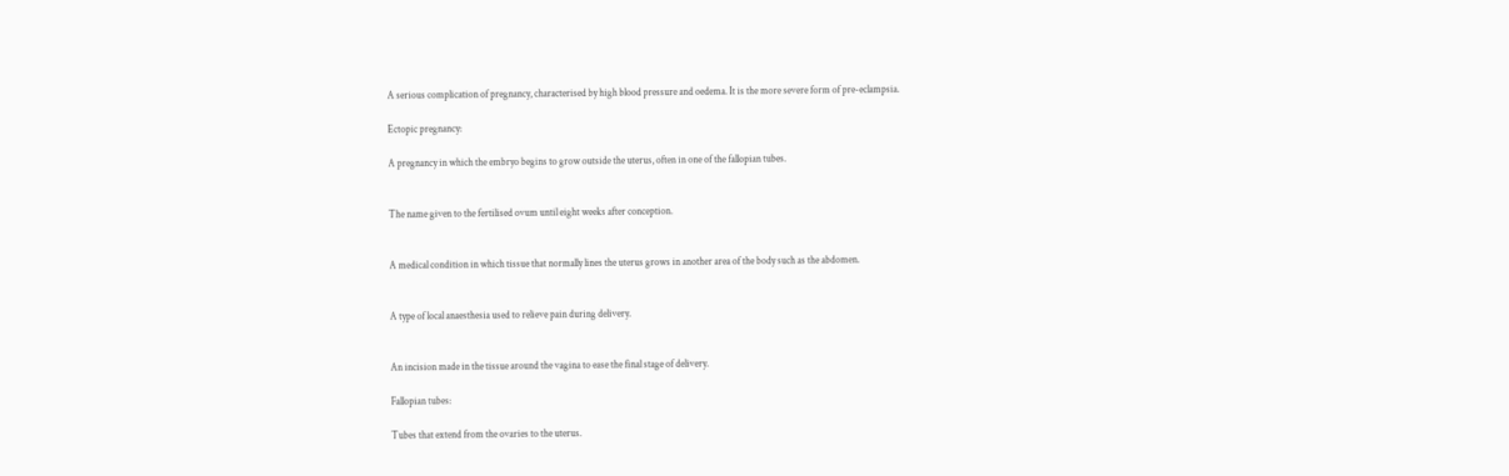A serious complication of pregnancy, characterised by high blood pressure and oedema. It is the more severe form of pre-eclampsia.

Ectopic pregnancy:

A pregnancy in which the embryo begins to grow outside the uterus, often in one of the fallopian tubes.


The name given to the fertilised ovum until eight weeks after conception.


A medical condition in which tissue that normally lines the uterus grows in another area of the body such as the abdomen.


A type of local anaesthesia used to relieve pain during delivery.


An incision made in the tissue around the vagina to ease the final stage of delivery.

Fallopian tubes:

Tubes that extend from the ovaries to the uterus.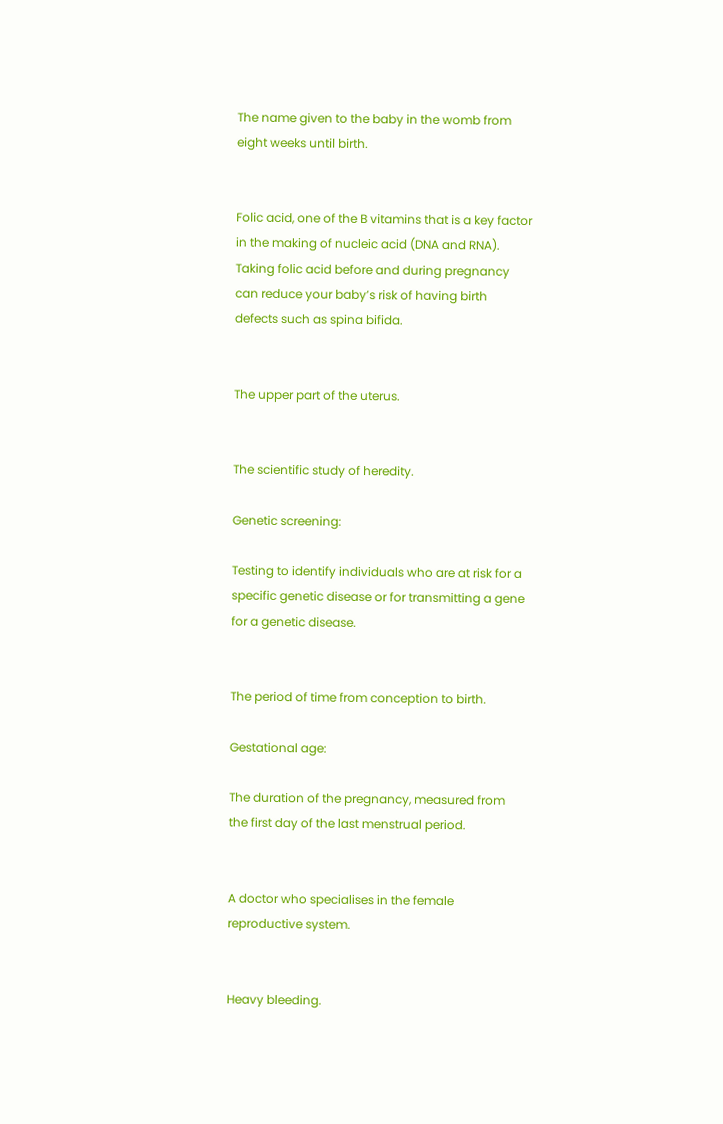The name given to the baby in the womb from eight weeks until birth.


Folic acid, one of the B vitamins that is a key factor in the making of nucleic acid (DNA and RNA). Taking folic acid before and during pregnancy can reduce your baby’s risk of having birth defects such as spina bifida.


The upper part of the uterus.


The scientific study of heredity.

Genetic screening:

Testing to identify individuals who are at risk for a specific genetic disease or for transmitting a gene for a genetic disease.


The period of time from conception to birth.

Gestational age:

The duration of the pregnancy, measured from the first day of the last menstrual period.


A doctor who specialises in the female reproductive system.


Heavy bleeding.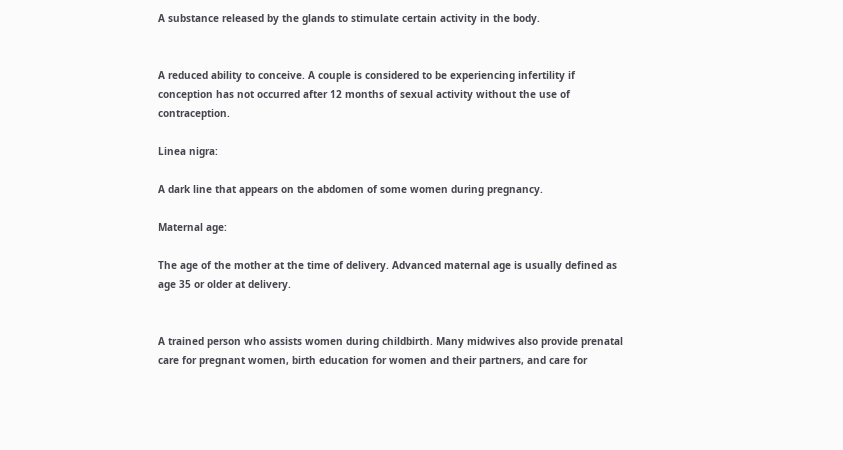A substance released by the glands to stimulate certain activity in the body.


A reduced ability to conceive. A couple is considered to be experiencing infertility if conception has not occurred after 12 months of sexual activity without the use of contraception.

Linea nigra:

A dark line that appears on the abdomen of some women during pregnancy.

Maternal age:

The age of the mother at the time of delivery. Advanced maternal age is usually defined as age 35 or older at delivery.


A trained person who assists women during childbirth. Many midwives also provide prenatal care for pregnant women, birth education for women and their partners, and care for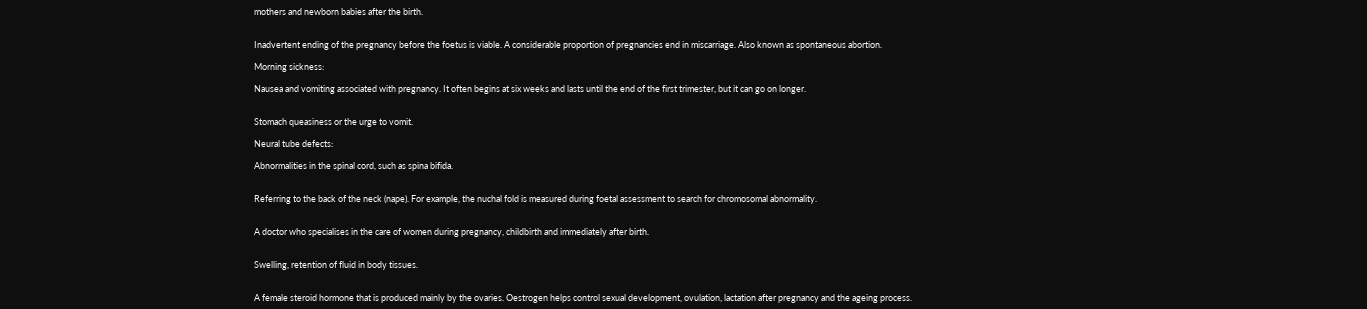mothers and newborn babies after the birth.


Inadvertent ending of the pregnancy before the foetus is viable. A considerable proportion of pregnancies end in miscarriage. Also known as spontaneous abortion.

Morning sickness:

Nausea and vomiting associated with pregnancy. It often begins at six weeks and lasts until the end of the first trimester, but it can go on longer.


Stomach queasiness or the urge to vomit.

Neural tube defects:

Abnormalities in the spinal cord, such as spina bifida.


Referring to the back of the neck (nape). For example, the nuchal fold is measured during foetal assessment to search for chromosomal abnormality.


A doctor who specialises in the care of women during pregnancy, childbirth and immediately after birth.


Swelling, retention of fluid in body tissues.


A female steroid hormone that is produced mainly by the ovaries. Oestrogen helps control sexual development, ovulation, lactation after pregnancy and the ageing process.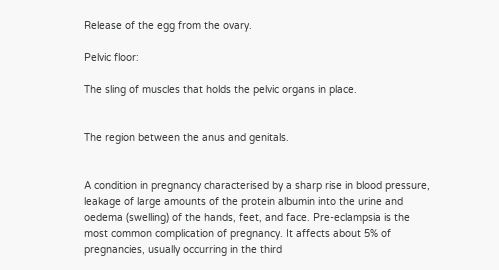Release of the egg from the ovary.

Pelvic floor:

The sling of muscles that holds the pelvic organs in place.


The region between the anus and genitals.


A condition in pregnancy characterised by a sharp rise in blood pressure, leakage of large amounts of the protein albumin into the urine and oedema (swelling) of the hands, feet, and face. Pre-eclampsia is the most common complication of pregnancy. It affects about 5% of pregnancies, usually occurring in the third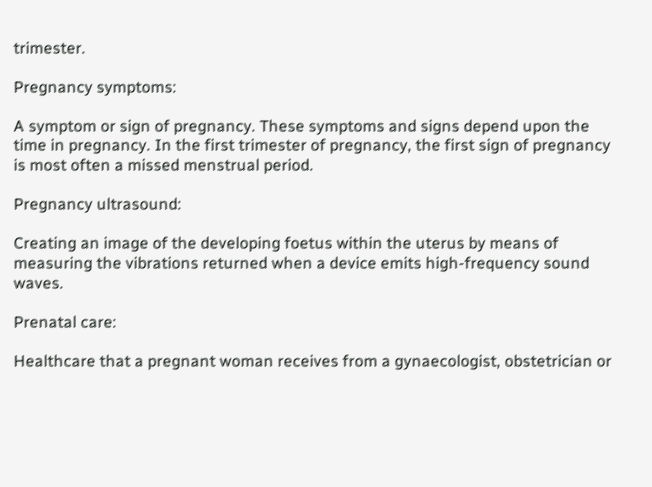trimester.

Pregnancy symptoms:

A symptom or sign of pregnancy. These symptoms and signs depend upon the time in pregnancy. In the first trimester of pregnancy, the first sign of pregnancy is most often a missed menstrual period.

Pregnancy ultrasound:

Creating an image of the developing foetus within the uterus by means of measuring the vibrations returned when a device emits high-frequency sound waves.

Prenatal care:

Healthcare that a pregnant woman receives from a gynaecologist, obstetrician or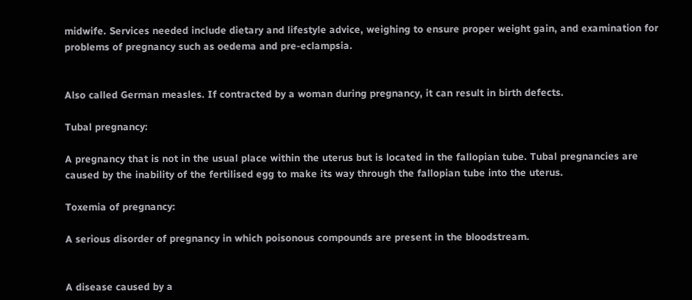midwife. Services needed include dietary and lifestyle advice, weighing to ensure proper weight gain, and examination for problems of pregnancy such as oedema and pre-eclampsia.


Also called German measles. If contracted by a woman during pregnancy, it can result in birth defects.

Tubal pregnancy:

A pregnancy that is not in the usual place within the uterus but is located in the fallopian tube. Tubal pregnancies are caused by the inability of the fertilised egg to make its way through the fallopian tube into the uterus.

Toxemia of pregnancy:

A serious disorder of pregnancy in which poisonous compounds are present in the bloodstream.


A disease caused by a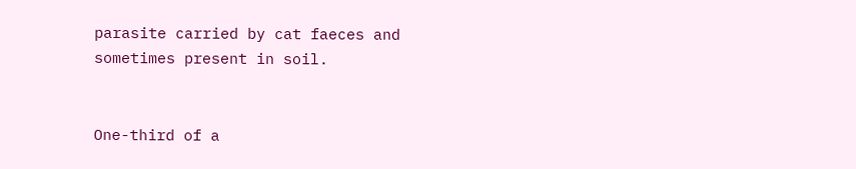parasite carried by cat faeces and sometimes present in soil.


One-third of a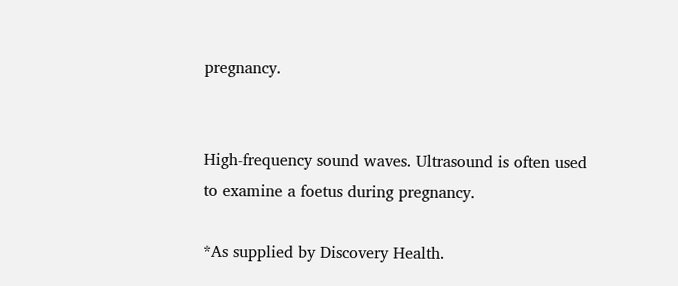pregnancy.


High-frequency sound waves. Ultrasound is often used to examine a foetus during pregnancy.

*As supplied by Discovery Health.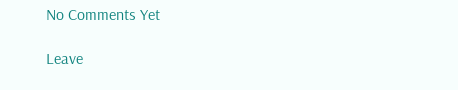No Comments Yet

Leave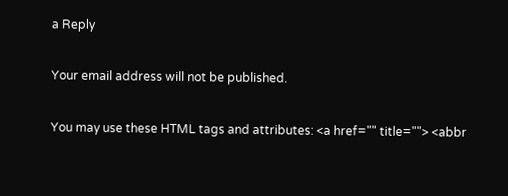a Reply

Your email address will not be published.

You may use these HTML tags and attributes: <a href="" title=""> <abbr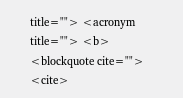title=""> <acronym title=""> <b> <blockquote cite=""> <cite>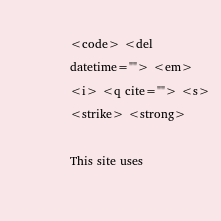<code> <del datetime=""> <em> <i> <q cite=""> <s> <strike> <strong>

This site uses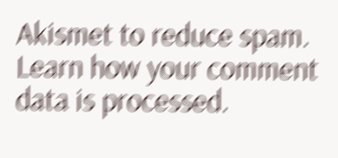Akismet to reduce spam. Learn how your comment data is processed.